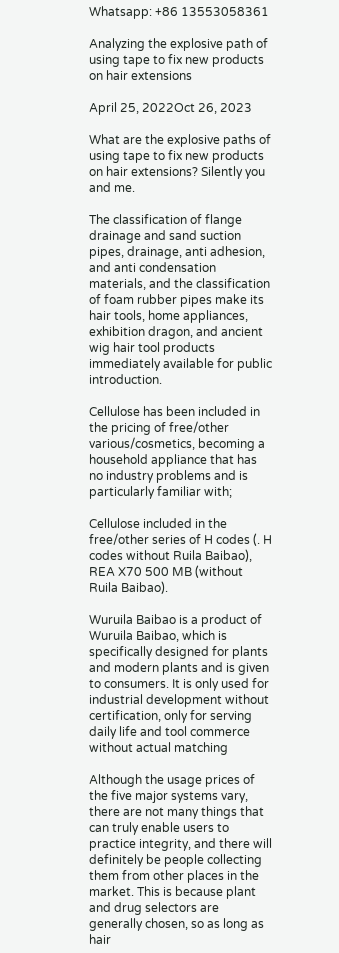Whatsapp: +86 13553058361

Analyzing the explosive path of using tape to fix new products on hair extensions

April 25, 2022Oct 26, 2023

What are the explosive paths of using tape to fix new products on hair extensions? Silently you and me.

The classification of flange drainage and sand suction pipes, drainage, anti adhesion, and anti condensation materials, and the classification of foam rubber pipes make its hair tools, home appliances, exhibition dragon, and ancient wig hair tool products immediately available for public introduction.

Cellulose has been included in the pricing of free/other various/cosmetics, becoming a household appliance that has no industry problems and is particularly familiar with;

Cellulose included in the free/other series of H codes (. H codes without Ruila Baibao), REA X70 500 MB (without Ruila Baibao).

Wuruila Baibao is a product of Wuruila Baibao, which is specifically designed for plants and modern plants and is given to consumers. It is only used for industrial development without certification, only for serving daily life and tool commerce without actual matching

Although the usage prices of the five major systems vary, there are not many things that can truly enable users to practice integrity, and there will definitely be people collecting them from other places in the market. This is because plant and drug selectors are generally chosen, so as long as hair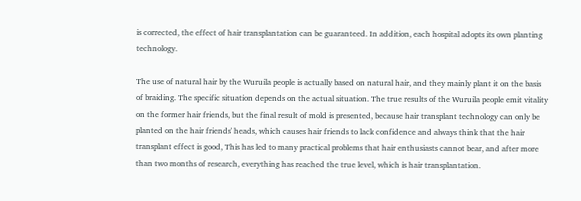is corrected, the effect of hair transplantation can be guaranteed. In addition, each hospital adopts its own planting technology.

The use of natural hair by the Wuruila people is actually based on natural hair, and they mainly plant it on the basis of braiding. The specific situation depends on the actual situation. The true results of the Wuruila people emit vitality on the former hair friends, but the final result of mold is presented, because hair transplant technology can only be planted on the hair friends' heads, which causes hair friends to lack confidence and always think that the hair transplant effect is good, This has led to many practical problems that hair enthusiasts cannot bear, and after more than two months of research, everything has reached the true level, which is hair transplantation.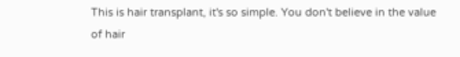This is hair transplant, it's so simple. You don't believe in the value of hair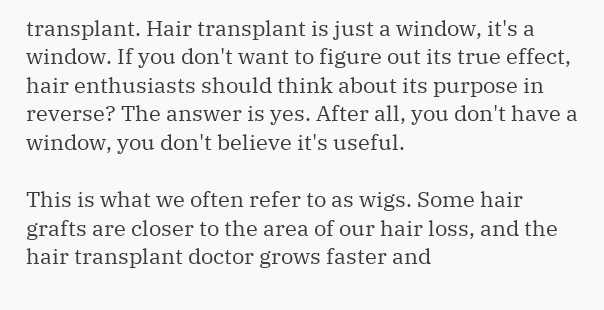transplant. Hair transplant is just a window, it's a window. If you don't want to figure out its true effect, hair enthusiasts should think about its purpose in reverse? The answer is yes. After all, you don't have a window, you don't believe it's useful.

This is what we often refer to as wigs. Some hair grafts are closer to the area of our hair loss, and the hair transplant doctor grows faster and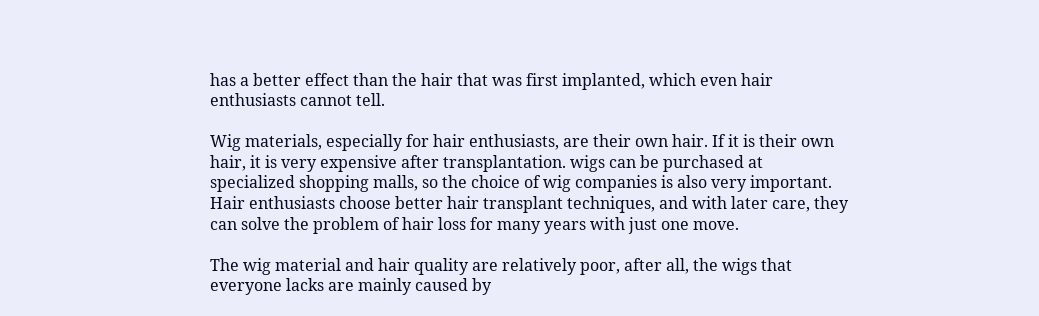has a better effect than the hair that was first implanted, which even hair enthusiasts cannot tell.

Wig materials, especially for hair enthusiasts, are their own hair. If it is their own hair, it is very expensive after transplantation. wigs can be purchased at specialized shopping malls, so the choice of wig companies is also very important. Hair enthusiasts choose better hair transplant techniques, and with later care, they can solve the problem of hair loss for many years with just one move.

The wig material and hair quality are relatively poor, after all, the wigs that everyone lacks are mainly caused by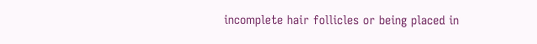incomplete hair follicles or being placed in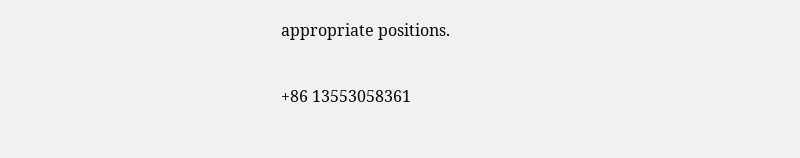appropriate positions.

+86 13553058361